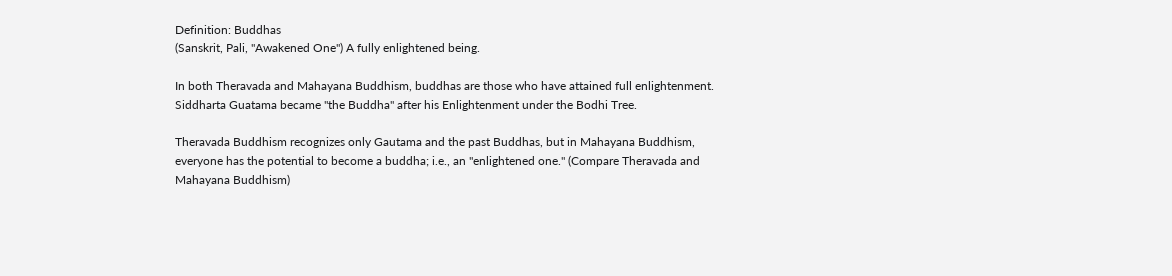Definition: Buddhas
(Sanskrit, Pali, "Awakened One") A fully enlightened being.

In both Theravada and Mahayana Buddhism, buddhas are those who have attained full enlightenment. Siddharta Guatama became "the Buddha" after his Enlightenment under the Bodhi Tree.

Theravada Buddhism recognizes only Gautama and the past Buddhas, but in Mahayana Buddhism, everyone has the potential to become a buddha; i.e., an "enlightened one." (Compare Theravada and Mahayana Buddhism)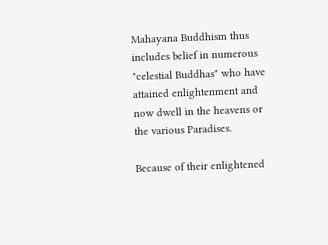Mahayana Buddhism thus includes belief in numerous "celestial Buddhas" who have attained enlightenment and now dwell in the heavens or the various Paradises.

Because of their enlightened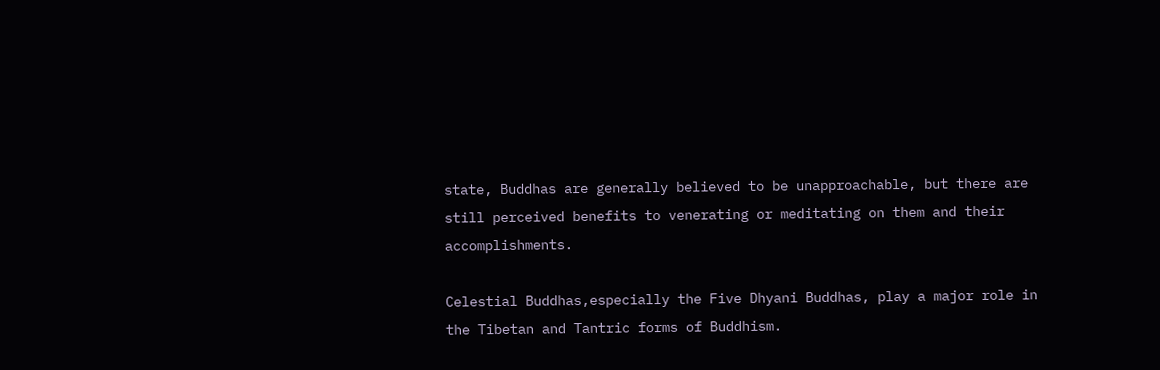state, Buddhas are generally believed to be unapproachable, but there are still perceived benefits to venerating or meditating on them and their accomplishments.

Celestial Buddhas,especially the Five Dhyani Buddhas, play a major role in the Tibetan and Tantric forms of Buddhism.